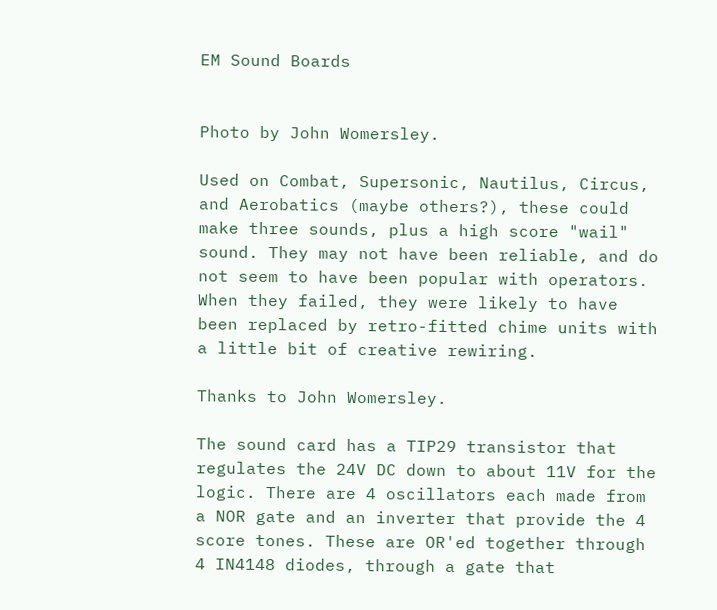EM Sound Boards


Photo by John Womersley.

Used on Combat, Supersonic, Nautilus, Circus, and Aerobatics (maybe others?), these could make three sounds, plus a high score "wail" sound. They may not have been reliable, and do not seem to have been popular with operators. When they failed, they were likely to have been replaced by retro-fitted chime units with a little bit of creative rewiring.

Thanks to John Womersley.

The sound card has a TIP29 transistor that regulates the 24V DC down to about 11V for the logic. There are 4 oscillators each made from a NOR gate and an inverter that provide the 4 score tones. These are OR'ed together through 4 IN4148 diodes, through a gate that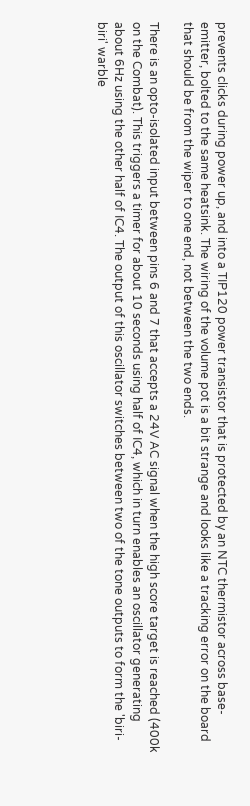prevents clicks during power up, and into a TIP120 power transistor that is protected by an NTC thermistor across base-emitter, bolted to the same heatsink. The wiring of the volume pot is a bit strange and looks like a tracking error on the board that should be from the wiper to one end, not between the two ends.

There is an opto-isolated input between pins 6 and 7 that accepts a 24V AC signal when the high score target is reached (400k on the Combat). This triggers a timer for about 10 seconds using half of IC4, which in turn enables an oscillator generating about 6Hz using the other half of IC4. The output of this oscillator switches between two of the tone outputs to form the 'biri-biri' warble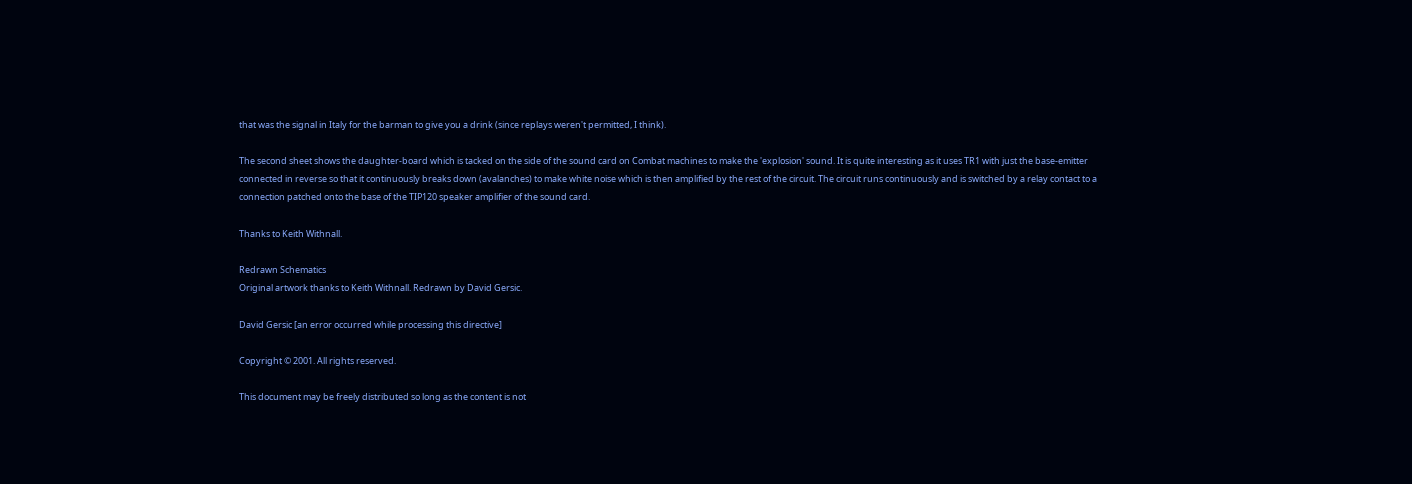that was the signal in Italy for the barman to give you a drink (since replays weren't permitted, I think).

The second sheet shows the daughter-board which is tacked on the side of the sound card on Combat machines to make the 'explosion' sound. It is quite interesting as it uses TR1 with just the base-emitter connected in reverse so that it continuously breaks down (avalanches) to make white noise which is then amplified by the rest of the circuit. The circuit runs continuously and is switched by a relay contact to a connection patched onto the base of the TIP120 speaker amplifier of the sound card.

Thanks to Keith Withnall.

Redrawn Schematics
Original artwork thanks to Keith Withnall. Redrawn by David Gersic.

David Gersic [an error occurred while processing this directive]

Copyright © 2001. All rights reserved.

This document may be freely distributed so long as the content is not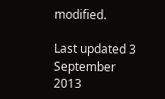modified.

Last updated 3 September 2013